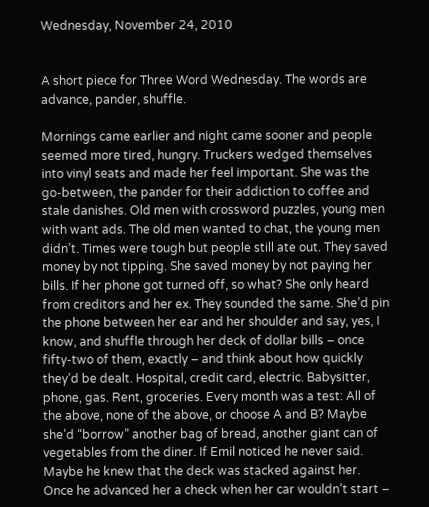Wednesday, November 24, 2010


A short piece for Three Word Wednesday. The words are advance, pander, shuffle.

Mornings came earlier and night came sooner and people seemed more tired, hungry. Truckers wedged themselves into vinyl seats and made her feel important. She was the go-between, the pander for their addiction to coffee and stale danishes. Old men with crossword puzzles, young men with want ads. The old men wanted to chat, the young men didn’t. Times were tough but people still ate out. They saved money by not tipping. She saved money by not paying her bills. If her phone got turned off, so what? She only heard from creditors and her ex. They sounded the same. She’d pin the phone between her ear and her shoulder and say, yes, I know, and shuffle through her deck of dollar bills – once fifty-two of them, exactly – and think about how quickly they’d be dealt. Hospital, credit card, electric. Babysitter, phone, gas. Rent, groceries. Every month was a test: All of the above, none of the above, or choose A and B? Maybe she’d “borrow” another bag of bread, another giant can of vegetables from the diner. If Emil noticed he never said. Maybe he knew that the deck was stacked against her. Once he advanced her a check when her car wouldn’t start –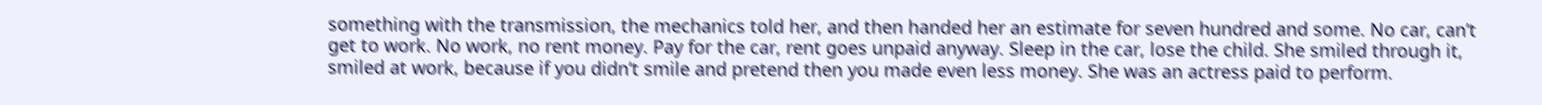something with the transmission, the mechanics told her, and then handed her an estimate for seven hundred and some. No car, can’t get to work. No work, no rent money. Pay for the car, rent goes unpaid anyway. Sleep in the car, lose the child. She smiled through it, smiled at work, because if you didn’t smile and pretend then you made even less money. She was an actress paid to perform.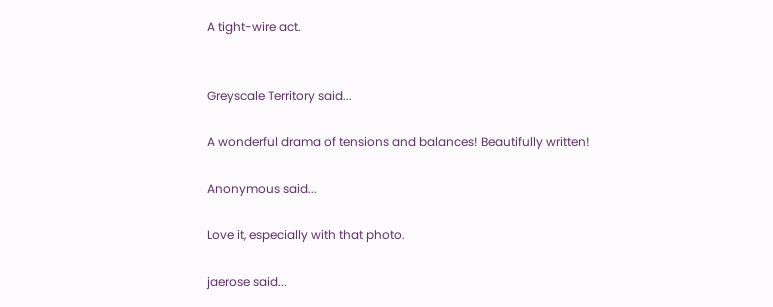A tight-wire act.


Greyscale Territory said...

A wonderful drama of tensions and balances! Beautifully written!

Anonymous said...

Love it, especially with that photo.

jaerose said...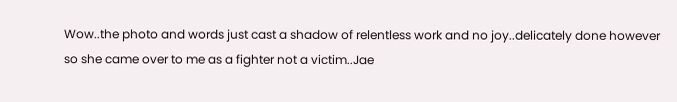Wow..the photo and words just cast a shadow of relentless work and no joy..delicately done however so she came over to me as a fighter not a victim..Jae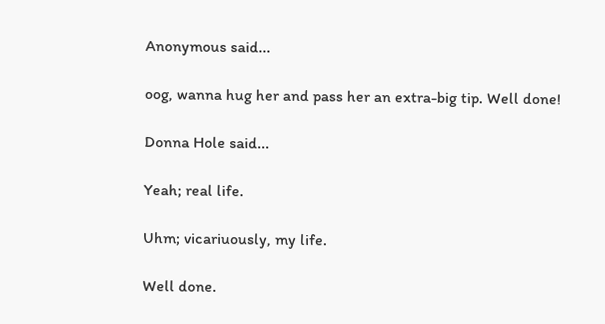Anonymous said...

oog, wanna hug her and pass her an extra-big tip. Well done!

Donna Hole said...

Yeah; real life.

Uhm; vicariuously, my life.

Well done.